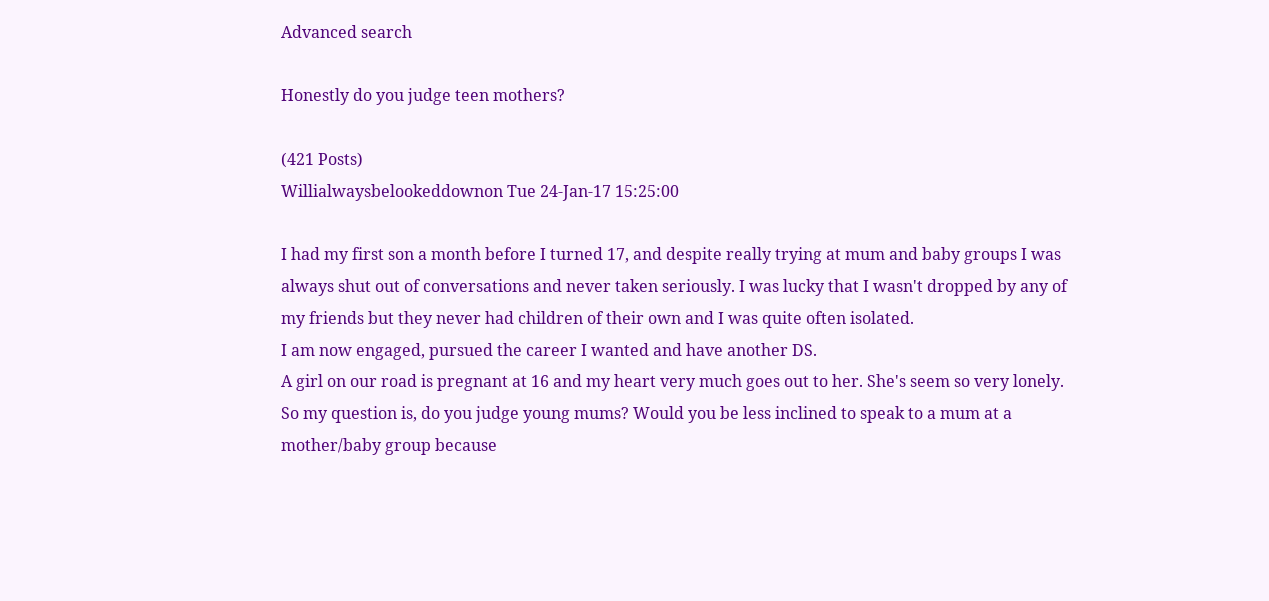Advanced search

Honestly do you judge teen mothers?

(421 Posts)
Willialwaysbelookeddownon Tue 24-Jan-17 15:25:00

I had my first son a month before I turned 17, and despite really trying at mum and baby groups I was always shut out of conversations and never taken seriously. I was lucky that I wasn't dropped by any of my friends but they never had children of their own and I was quite often isolated.
I am now engaged, pursued the career I wanted and have another DS.
A girl on our road is pregnant at 16 and my heart very much goes out to her. She's seem so very lonely.
So my question is, do you judge young mums? Would you be less inclined to speak to a mum at a mother/baby group because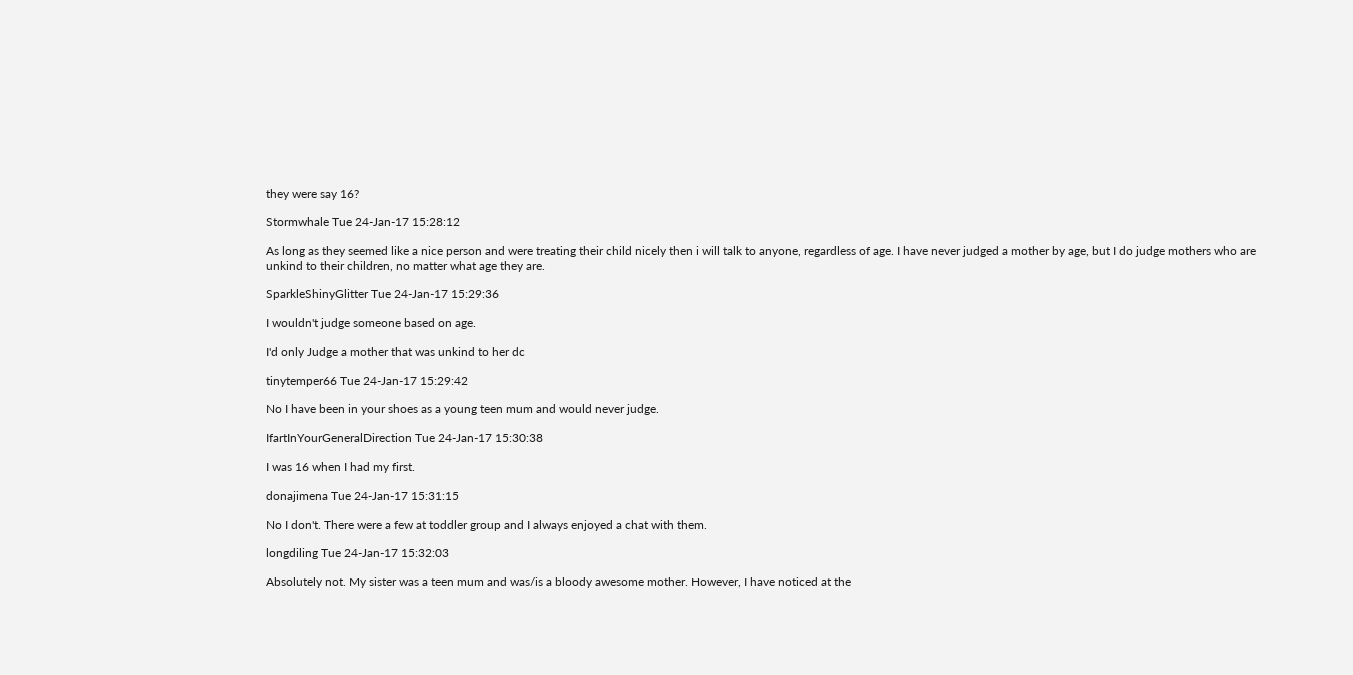they were say 16?

Stormwhale Tue 24-Jan-17 15:28:12

As long as they seemed like a nice person and were treating their child nicely then i will talk to anyone, regardless of age. I have never judged a mother by age, but I do judge mothers who are unkind to their children, no matter what age they are.

SparkleShinyGlitter Tue 24-Jan-17 15:29:36

I wouldn't judge someone based on age.

I'd only Judge a mother that was unkind to her dc

tinytemper66 Tue 24-Jan-17 15:29:42

No I have been in your shoes as a young teen mum and would never judge.

IfartInYourGeneralDirection Tue 24-Jan-17 15:30:38

I was 16 when I had my first.

donajimena Tue 24-Jan-17 15:31:15

No I don't. There were a few at toddler group and I always enjoyed a chat with them.

longdiling Tue 24-Jan-17 15:32:03

Absolutely not. My sister was a teen mum and was/is a bloody awesome mother. However, I have noticed at the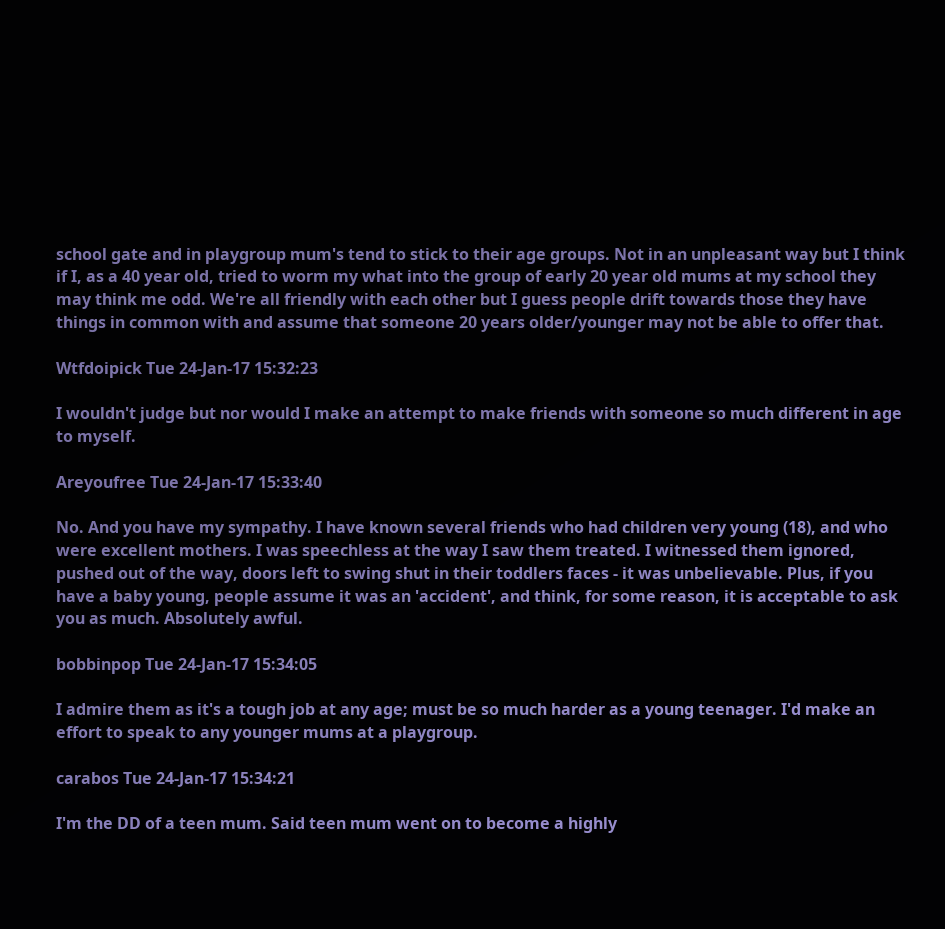school gate and in playgroup mum's tend to stick to their age groups. Not in an unpleasant way but I think if I, as a 40 year old, tried to worm my what into the group of early 20 year old mums at my school they may think me odd. We're all friendly with each other but I guess people drift towards those they have things in common with and assume that someone 20 years older/younger may not be able to offer that.

Wtfdoipick Tue 24-Jan-17 15:32:23

I wouldn't judge but nor would I make an attempt to make friends with someone so much different in age to myself.

Areyoufree Tue 24-Jan-17 15:33:40

No. And you have my sympathy. I have known several friends who had children very young (18), and who were excellent mothers. I was speechless at the way I saw them treated. I witnessed them ignored, pushed out of the way, doors left to swing shut in their toddlers faces - it was unbelievable. Plus, if you have a baby young, people assume it was an 'accident', and think, for some reason, it is acceptable to ask you as much. Absolutely awful.

bobbinpop Tue 24-Jan-17 15:34:05

I admire them as it's a tough job at any age; must be so much harder as a young teenager. I'd make an effort to speak to any younger mums at a playgroup.

carabos Tue 24-Jan-17 15:34:21

I'm the DD of a teen mum. Said teen mum went on to become a highly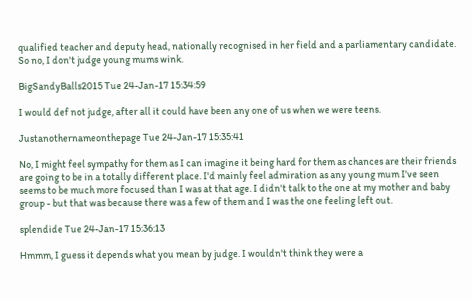qualified teacher and deputy head, nationally recognised in her field and a parliamentary candidate. So no, I don't judge young mums wink.

BigSandyBalls2015 Tue 24-Jan-17 15:34:59

I would def not judge, after all it could have been any one of us when we were teens.

Justanothernameonthepage Tue 24-Jan-17 15:35:41

No, I might feel sympathy for them as I can imagine it being hard for them as chances are their friends are going to be in a totally different place. I'd mainly feel admiration as any young mum I've seen seems to be much more focused than I was at that age. I didn't talk to the one at my mother and baby group - but that was because there was a few of them and I was the one feeling left out.

splendide Tue 24-Jan-17 15:36:13

Hmmm, I guess it depends what you mean by judge. I wouldn't think they were a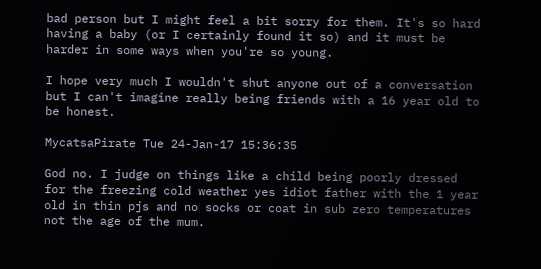bad person but I might feel a bit sorry for them. It's so hard having a baby (or I certainly found it so) and it must be harder in some ways when you're so young.

I hope very much I wouldn't shut anyone out of a conversation but I can't imagine really being friends with a 16 year old to be honest.

MycatsaPirate Tue 24-Jan-17 15:36:35

God no. I judge on things like a child being poorly dressed for the freezing cold weather yes idiot father with the 1 year old in thin pjs and no socks or coat in sub zero temperatures not the age of the mum.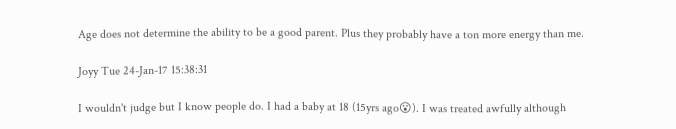Age does not determine the ability to be a good parent. Plus they probably have a ton more energy than me.

Joyy Tue 24-Jan-17 15:38:31

I wouldn't judge but I know people do. I had a baby at 18 (15yrs ago😮). I was treated awfully although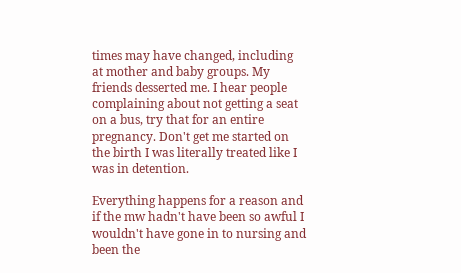times may have changed, including at mother and baby groups. My friends desserted me. I hear people complaining about not getting a seat on a bus, try that for an entire pregnancy. Don't get me started on the birth I was literally treated like I was in detention.

Everything happens for a reason and if the mw hadn't have been so awful I wouldn't have gone in to nursing and been the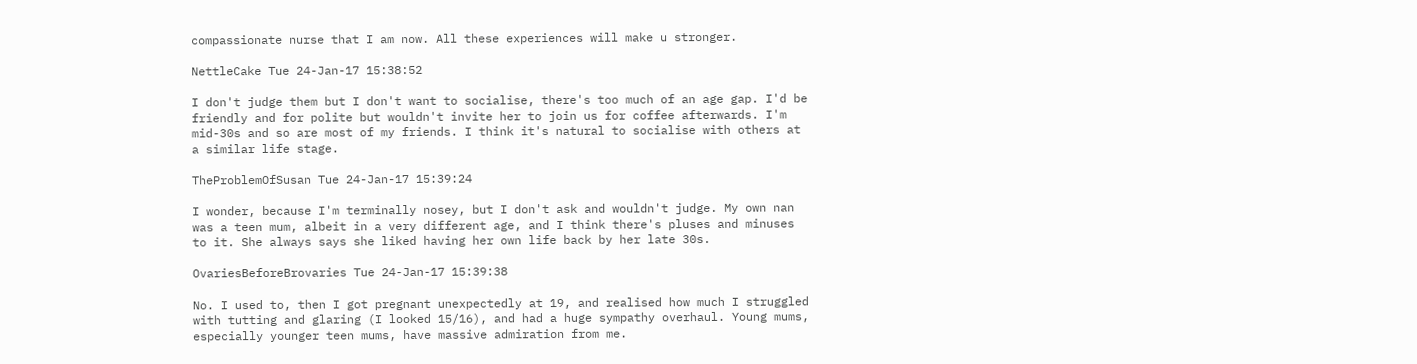compassionate nurse that I am now. All these experiences will make u stronger.

NettleCake Tue 24-Jan-17 15:38:52

I don't judge them but I don't want to socialise, there's too much of an age gap. I'd be friendly and for polite but wouldn't invite her to join us for coffee afterwards. I'm mid-30s and so are most of my friends. I think it's natural to socialise with others at a similar life stage.

TheProblemOfSusan Tue 24-Jan-17 15:39:24

I wonder, because I'm terminally nosey, but I don't ask and wouldn't judge. My own nan was a teen mum, albeit in a very different age, and I think there's pluses and minuses to it. She always says she liked having her own life back by her late 30s.

OvariesBeforeBrovaries Tue 24-Jan-17 15:39:38

No. I used to, then I got pregnant unexpectedly at 19, and realised how much I struggled with tutting and glaring (I looked 15/16), and had a huge sympathy overhaul. Young mums, especially younger teen mums, have massive admiration from me.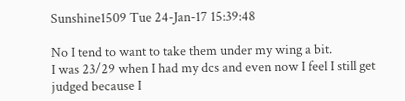Sunshine1509 Tue 24-Jan-17 15:39:48

No I tend to want to take them under my wing a bit.
I was 23/29 when I had my dcs and even now I feel I still get judged because I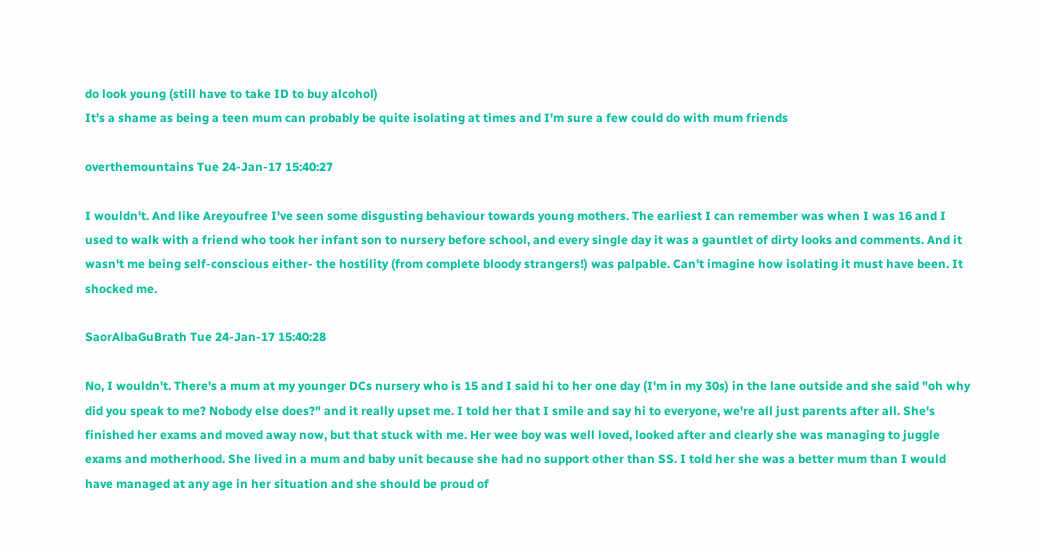do look young (still have to take ID to buy alcohol)
It's a shame as being a teen mum can probably be quite isolating at times and I'm sure a few could do with mum friends

overthemountains Tue 24-Jan-17 15:40:27

I wouldn't. And like Areyoufree I've seen some disgusting behaviour towards young mothers. The earliest I can remember was when I was 16 and I used to walk with a friend who took her infant son to nursery before school, and every single day it was a gauntlet of dirty looks and comments. And it wasn't me being self-conscious either- the hostility (from complete bloody strangers!) was palpable. Can't imagine how isolating it must have been. It shocked me.

SaorAlbaGuBrath Tue 24-Jan-17 15:40:28

No, I wouldn't. There's a mum at my younger DCs nursery who is 15 and I said hi to her one day (I'm in my 30s) in the lane outside and she said "oh why did you speak to me? Nobody else does?" and it really upset me. I told her that I smile and say hi to everyone, we're all just parents after all. She's finished her exams and moved away now, but that stuck with me. Her wee boy was well loved, looked after and clearly she was managing to juggle exams and motherhood. She lived in a mum and baby unit because she had no support other than SS. I told her she was a better mum than I would have managed at any age in her situation and she should be proud of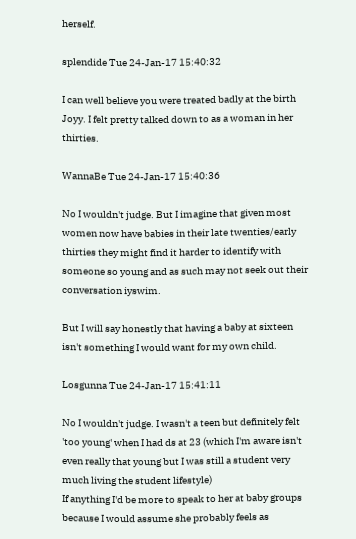herself.

splendide Tue 24-Jan-17 15:40:32

I can well believe you were treated badly at the birth Joyy. I felt pretty talked down to as a woman in her thirties.

WannaBe Tue 24-Jan-17 15:40:36

No I wouldn't judge. But I imagine that given most women now have babies in their late twenties/early thirties they might find it harder to identify with someone so young and as such may not seek out their conversation iyswim.

But I will say honestly that having a baby at sixteen isn't something I would want for my own child.

Losgunna Tue 24-Jan-17 15:41:11

No I wouldn't judge. I wasn't a teen but definitely felt 'too young' when I had ds at 23 (which I'm aware isn't even really that young but I was still a student very much living the student lifestyle)
If anything I'd be more to speak to her at baby groups because I would assume she probably feels as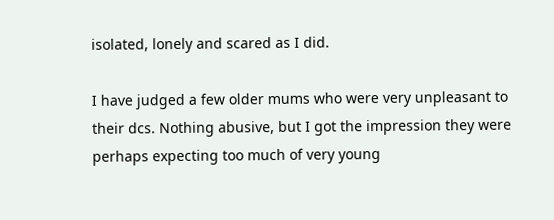isolated, lonely and scared as I did.

I have judged a few older mums who were very unpleasant to their dcs. Nothing abusive, but I got the impression they were perhaps expecting too much of very young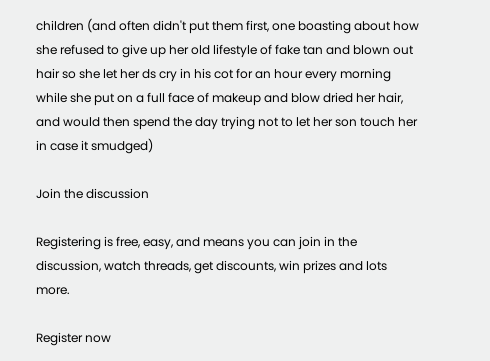children (and often didn't put them first, one boasting about how she refused to give up her old lifestyle of fake tan and blown out hair so she let her ds cry in his cot for an hour every morning while she put on a full face of makeup and blow dried her hair, and would then spend the day trying not to let her son touch her in case it smudged)

Join the discussion

Registering is free, easy, and means you can join in the discussion, watch threads, get discounts, win prizes and lots more.

Register now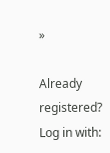»

Already registered? Log in with: